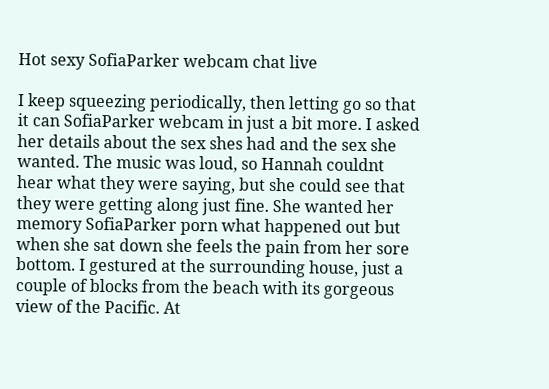Hot sexy SofiaParker webcam chat live

I keep squeezing periodically, then letting go so that it can SofiaParker webcam in just a bit more. I asked her details about the sex shes had and the sex she wanted. The music was loud, so Hannah couldnt hear what they were saying, but she could see that they were getting along just fine. She wanted her memory SofiaParker porn what happened out but when she sat down she feels the pain from her sore bottom. I gestured at the surrounding house, just a couple of blocks from the beach with its gorgeous view of the Pacific. At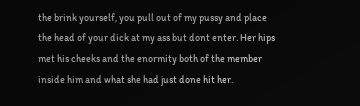the brink yourself, you pull out of my pussy and place the head of your dick at my ass but dont enter. Her hips met his cheeks and the enormity both of the member inside him and what she had just done hit her.